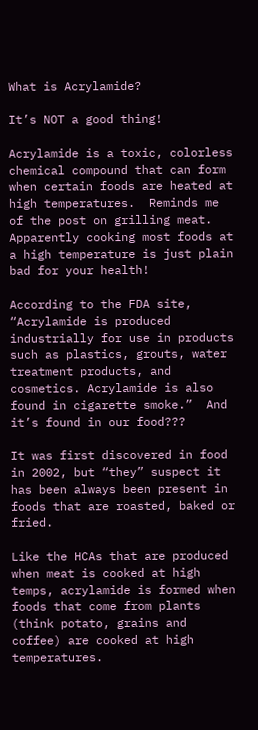What is Acrylamide?

It’s NOT a good thing!

Acrylamide is a toxic, colorless chemical compound that can form when certain foods are heated at high temperatures.  Reminds me of the post on grilling meat. Apparently cooking most foods at a high temperature is just plain bad for your health!

According to the FDA site, “Acrylamide is produced industrially for use in products such as plastics, grouts, water treatment products, and cosmetics. Acrylamide is also found in cigarette smoke.”  And it’s found in our food???

It was first discovered in food in 2002, but “they” suspect it has been always been present in foods that are roasted, baked or fried.

Like the HCAs that are produced when meat is cooked at high temps, acrylamide is formed when foods that come from plants (think potato, grains and coffee) are cooked at high temperatures.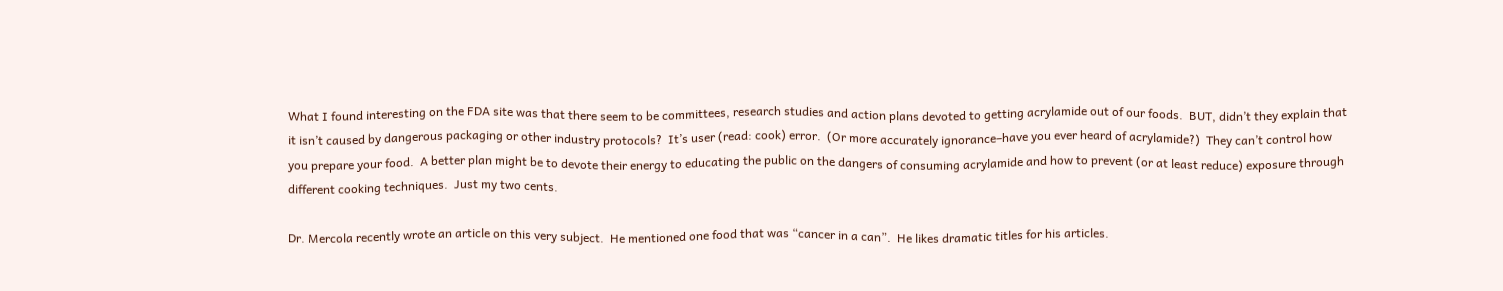What I found interesting on the FDA site was that there seem to be committees, research studies and action plans devoted to getting acrylamide out of our foods.  BUT, didn’t they explain that it isn’t caused by dangerous packaging or other industry protocols?  It’s user (read: cook) error.  (Or more accurately ignorance–have you ever heard of acrylamide?)  They can’t control how you prepare your food.  A better plan might be to devote their energy to educating the public on the dangers of consuming acrylamide and how to prevent (or at least reduce) exposure through different cooking techniques.  Just my two cents.

Dr. Mercola recently wrote an article on this very subject.  He mentioned one food that was “cancer in a can”.  He likes dramatic titles for his articles.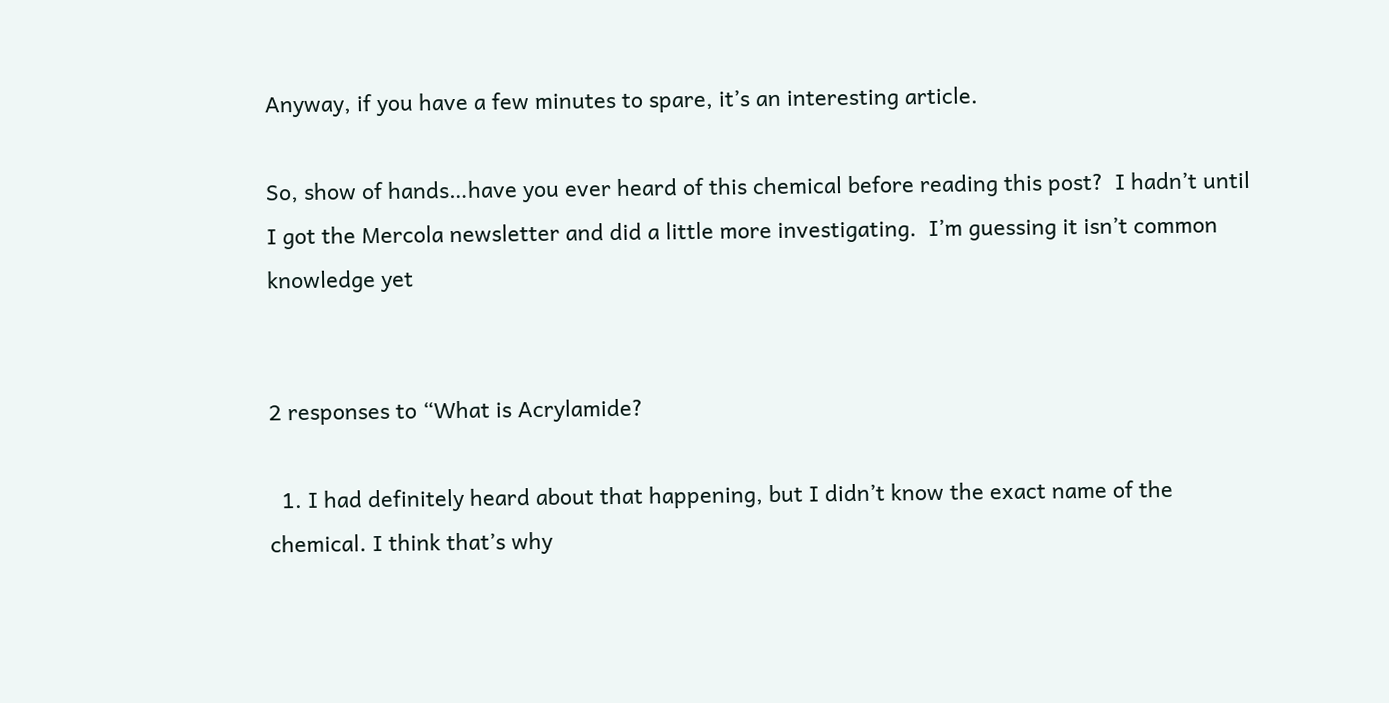Anyway, if you have a few minutes to spare, it’s an interesting article.

So, show of hands…have you ever heard of this chemical before reading this post?  I hadn’t until I got the Mercola newsletter and did a little more investigating.  I’m guessing it isn’t common knowledge yet


2 responses to “What is Acrylamide?

  1. I had definitely heard about that happening, but I didn’t know the exact name of the chemical. I think that’s why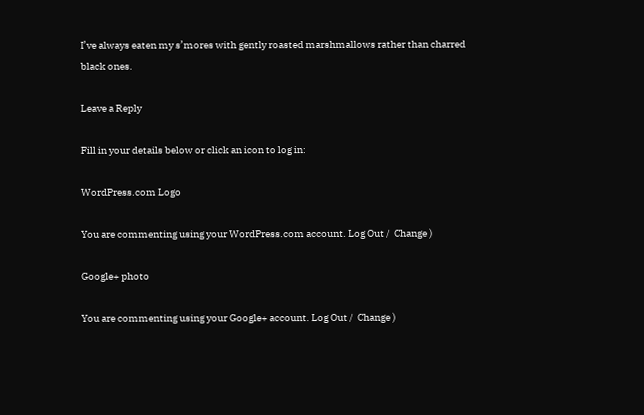I’ve always eaten my s’mores with gently roasted marshmallows rather than charred black ones.

Leave a Reply

Fill in your details below or click an icon to log in:

WordPress.com Logo

You are commenting using your WordPress.com account. Log Out /  Change )

Google+ photo

You are commenting using your Google+ account. Log Out /  Change )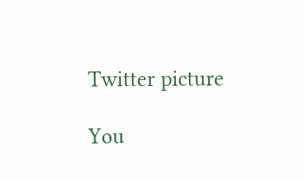Twitter picture

You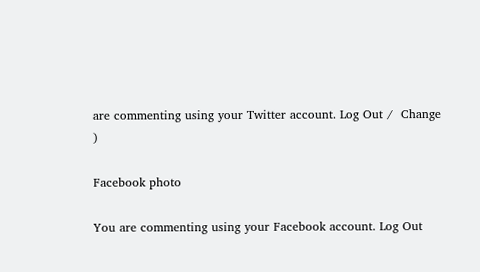are commenting using your Twitter account. Log Out /  Change )

Facebook photo

You are commenting using your Facebook account. Log Out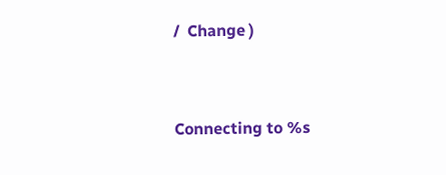/  Change )


Connecting to %s